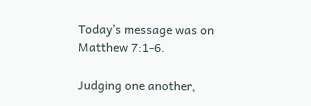Today’s message was on Matthew 7:1-6.

Judging one another,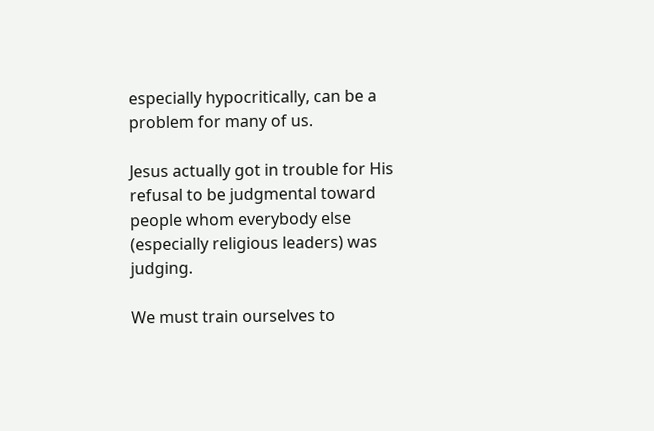especially hypocritically, can be a problem for many of us.

Jesus actually got in trouble for His refusal to be judgmental toward people whom everybody else (especially religious leaders) was judging.

We must train ourselves to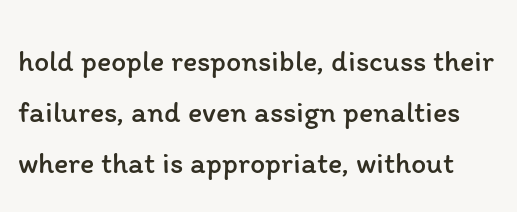hold people responsible, discuss their failures, and even assign penalties where that is appropriate, without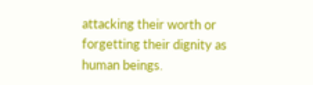attacking their worth or forgetting their dignity as human beings.